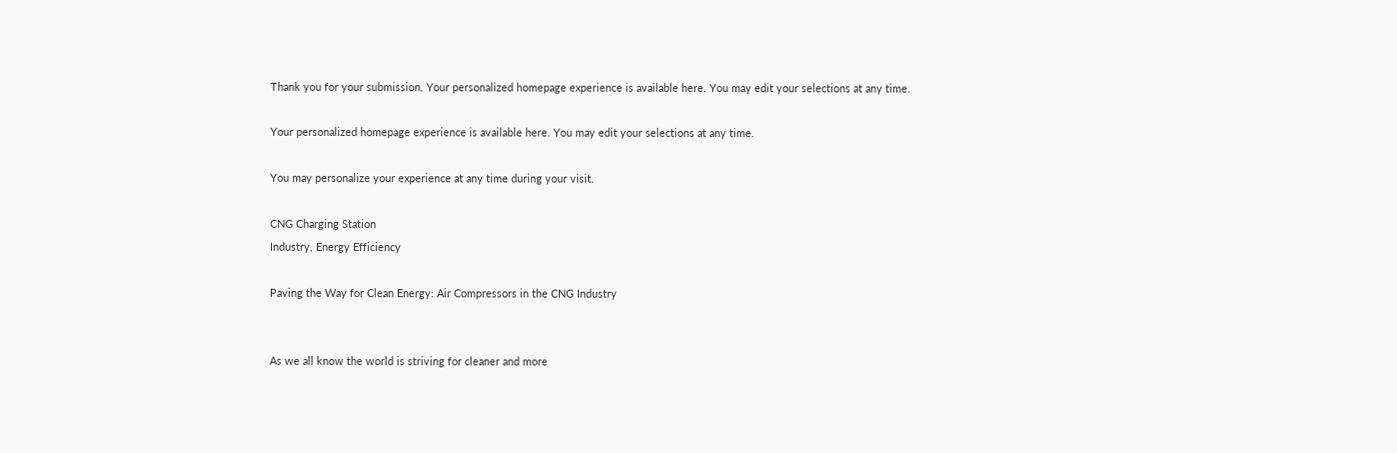Thank you for your submission. Your personalized homepage experience is available here. You may edit your selections at any time.

Your personalized homepage experience is available here. You may edit your selections at any time.

You may personalize your experience at any time during your visit.

CNG Charging Station
Industry, Energy Efficiency

Paving the Way for Clean Energy: Air Compressors in the CNG Industry


As we all know the world is striving for cleaner and more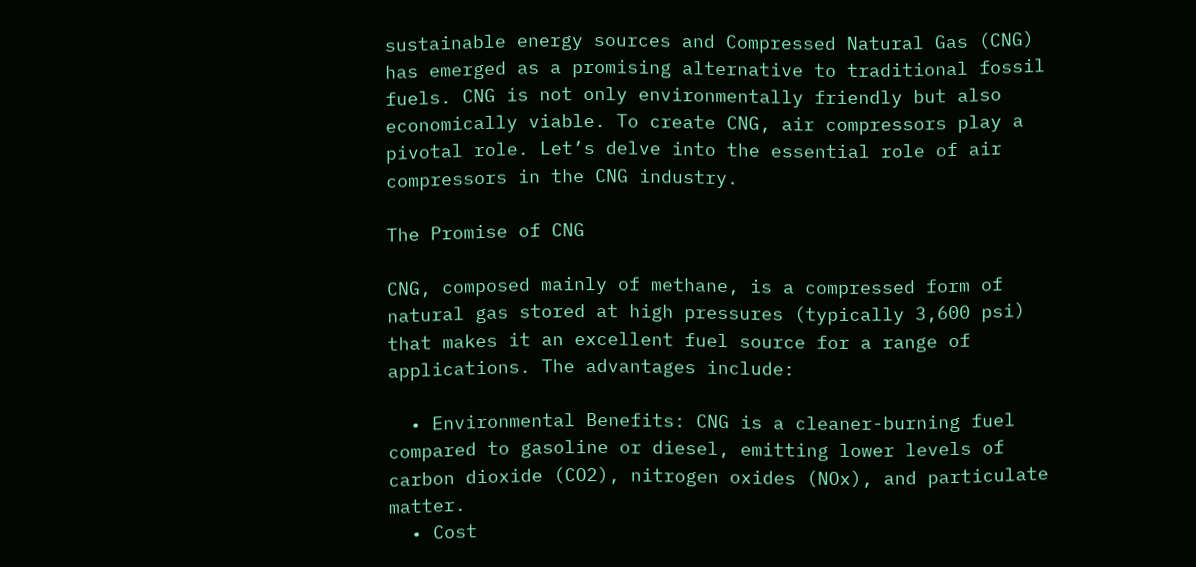sustainable energy sources and Compressed Natural Gas (CNG) has emerged as a promising alternative to traditional fossil fuels. CNG is not only environmentally friendly but also economically viable. To create CNG, air compressors play a pivotal role. Let’s delve into the essential role of air compressors in the CNG industry.

The Promise of CNG

CNG, composed mainly of methane, is a compressed form of natural gas stored at high pressures (typically 3,600 psi) that makes it an excellent fuel source for a range of applications. The advantages include:

  • Environmental Benefits: CNG is a cleaner-burning fuel compared to gasoline or diesel, emitting lower levels of carbon dioxide (CO2), nitrogen oxides (NOx), and particulate matter.
  • Cost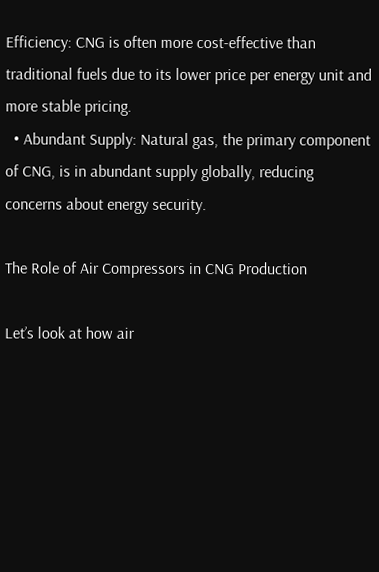Efficiency: CNG is often more cost-effective than traditional fuels due to its lower price per energy unit and more stable pricing.
  • Abundant Supply: Natural gas, the primary component of CNG, is in abundant supply globally, reducing concerns about energy security.

The Role of Air Compressors in CNG Production

Let’s look at how air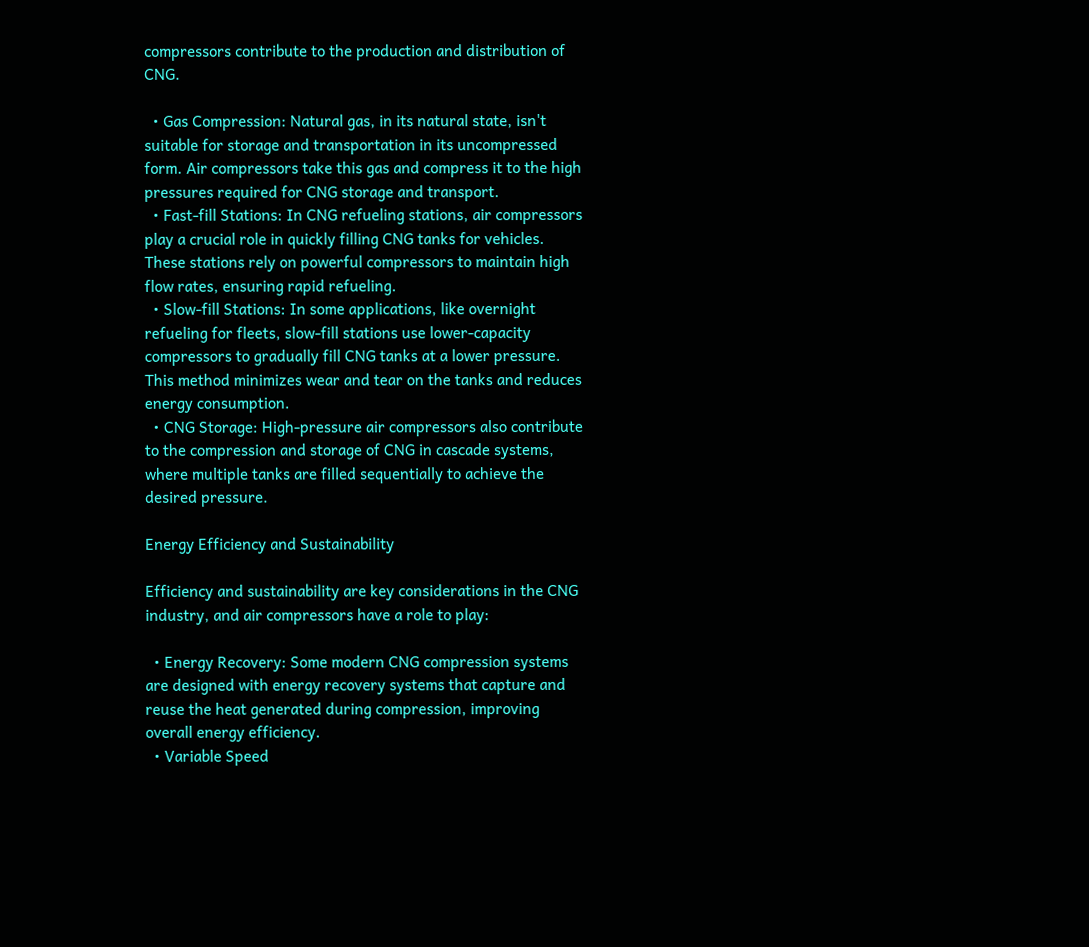compressors contribute to the production and distribution of CNG.

  • Gas Compression: Natural gas, in its natural state, isn't suitable for storage and transportation in its uncompressed form. Air compressors take this gas and compress it to the high pressures required for CNG storage and transport.
  • Fast-fill Stations: In CNG refueling stations, air compressors play a crucial role in quickly filling CNG tanks for vehicles. These stations rely on powerful compressors to maintain high flow rates, ensuring rapid refueling.
  • Slow-fill Stations: In some applications, like overnight refueling for fleets, slow-fill stations use lower-capacity compressors to gradually fill CNG tanks at a lower pressure. This method minimizes wear and tear on the tanks and reduces energy consumption.
  • CNG Storage: High-pressure air compressors also contribute to the compression and storage of CNG in cascade systems, where multiple tanks are filled sequentially to achieve the desired pressure.

Energy Efficiency and Sustainability

Efficiency and sustainability are key considerations in the CNG industry, and air compressors have a role to play:

  • Energy Recovery: Some modern CNG compression systems are designed with energy recovery systems that capture and reuse the heat generated during compression, improving overall energy efficiency.
  • Variable Speed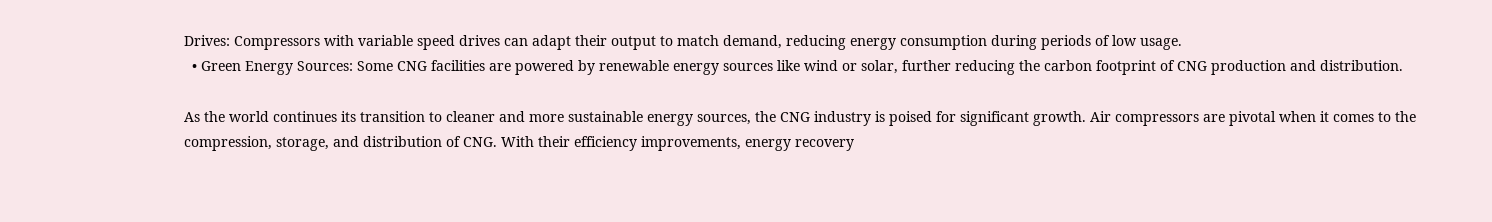Drives: Compressors with variable speed drives can adapt their output to match demand, reducing energy consumption during periods of low usage.
  • Green Energy Sources: Some CNG facilities are powered by renewable energy sources like wind or solar, further reducing the carbon footprint of CNG production and distribution.

As the world continues its transition to cleaner and more sustainable energy sources, the CNG industry is poised for significant growth. Air compressors are pivotal when it comes to the compression, storage, and distribution of CNG. With their efficiency improvements, energy recovery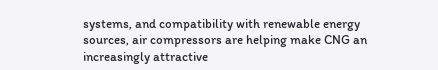systems, and compatibility with renewable energy sources, air compressors are helping make CNG an increasingly attractive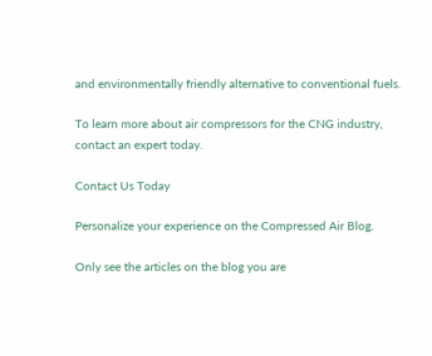and environmentally friendly alternative to conventional fuels.

To learn more about air compressors for the CNG industry, contact an expert today.

Contact Us Today

Personalize your experience on the Compressed Air Blog.

Only see the articles on the blog you are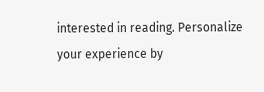interested in reading. Personalize your experience by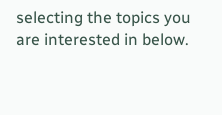selecting the topics you are interested in below.